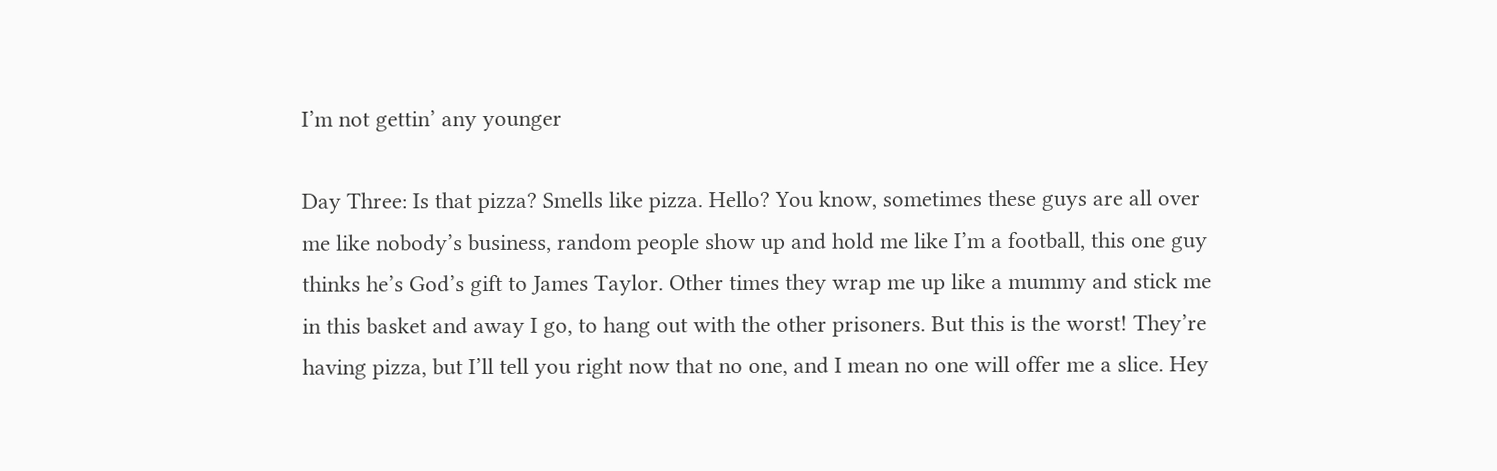I’m not gettin’ any younger

Day Three: Is that pizza? Smells like pizza. Hello? You know, sometimes these guys are all over me like nobody’s business, random people show up and hold me like I’m a football, this one guy thinks he’s God’s gift to James Taylor. Other times they wrap me up like a mummy and stick me in this basket and away I go, to hang out with the other prisoners. But this is the worst! They’re having pizza, but I’ll tell you right now that no one, and I mean no one will offer me a slice. Hey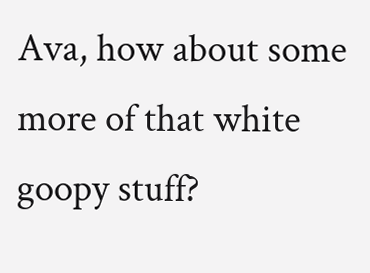Ava, how about some more of that white goopy stuff?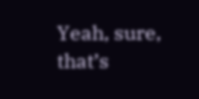Yeah, sure, that’s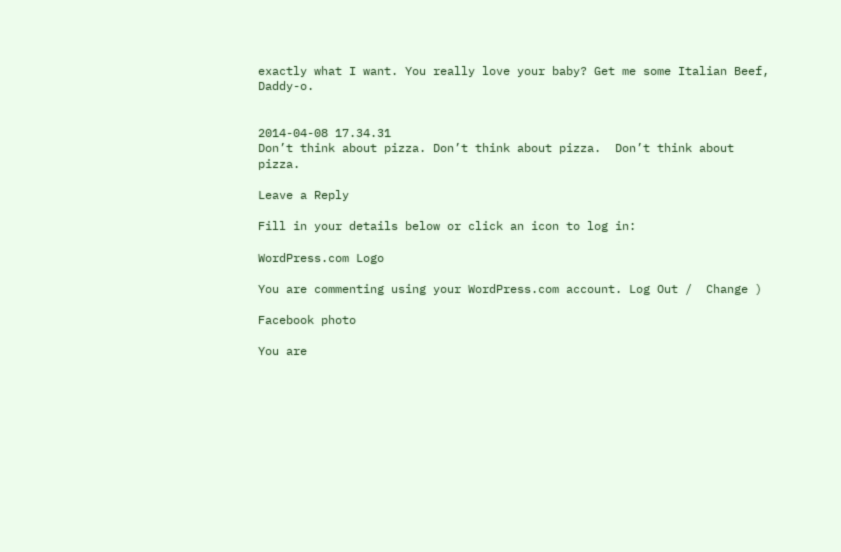exactly what I want. You really love your baby? Get me some Italian Beef, Daddy-o.


2014-04-08 17.34.31
Don’t think about pizza. Don’t think about pizza.  Don’t think about pizza.

Leave a Reply

Fill in your details below or click an icon to log in:

WordPress.com Logo

You are commenting using your WordPress.com account. Log Out /  Change )

Facebook photo

You are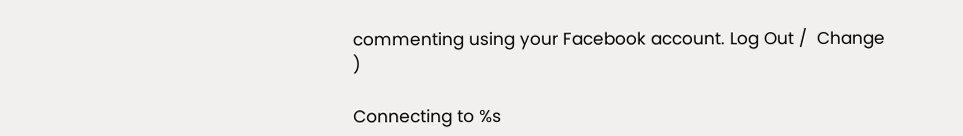commenting using your Facebook account. Log Out /  Change )

Connecting to %s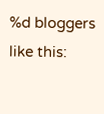%d bloggers like this: